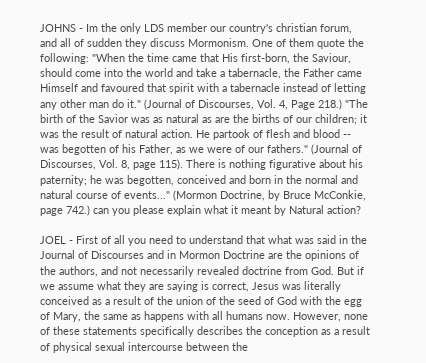JOHNS - Im the only LDS member our country's christian forum, and all of sudden they discuss Mormonism. One of them quote the following: "When the time came that His first-born, the Saviour, should come into the world and take a tabernacle, the Father came Himself and favoured that spirit with a tabernacle instead of letting any other man do it." (Journal of Discourses, Vol. 4, Page 218.) "The birth of the Savior was as natural as are the births of our children; it was the result of natural action. He partook of flesh and blood -- was begotten of his Father, as we were of our fathers." (Journal of Discourses, Vol. 8, page 115). There is nothing figurative about his paternity; he was begotten, conceived and born in the normal and natural course of events..." (Mormon Doctrine, by Bruce McConkie, page 742.) can you please explain what it meant by Natural action?

JOEL - First of all you need to understand that what was said in the Journal of Discourses and in Mormon Doctrine are the opinions of the authors, and not necessarily revealed doctrine from God. But if we assume what they are saying is correct, Jesus was literally conceived as a result of the union of the seed of God with the egg of Mary, the same as happens with all humans now. However, none of these statements specifically describes the conception as a result of physical sexual intercourse between the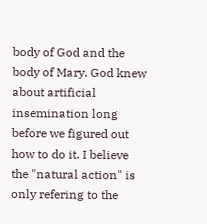body of God and the body of Mary. God knew about artificial insemination long before we figured out how to do it. I believe the "natural action" is only refering to the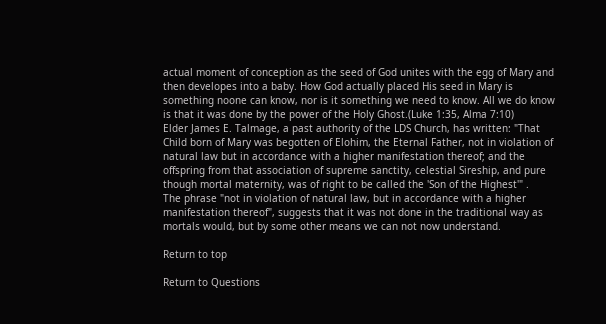actual moment of conception as the seed of God unites with the egg of Mary and then developes into a baby. How God actually placed His seed in Mary is something noone can know, nor is it something we need to know. All we do know is that it was done by the power of the Holy Ghost.(Luke 1:35, Alma 7:10)
Elder James E. Talmage, a past authority of the LDS Church, has written: "That Child born of Mary was begotten of Elohim, the Eternal Father, not in violation of natural law but in accordance with a higher manifestation thereof; and the offspring from that association of supreme sanctity, celestial Sireship, and pure though mortal maternity, was of right to be called the 'Son of the Highest'" .
The phrase "not in violation of natural law, but in accordance with a higher manifestation thereof", suggests that it was not done in the traditional way as mortals would, but by some other means we can not now understand.

Return to top

Return to Questions